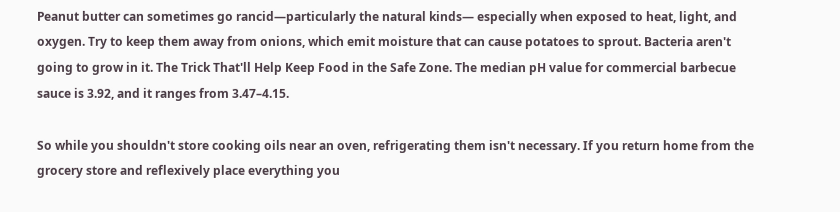Peanut butter can sometimes go rancid—particularly the natural kinds— especially when exposed to heat, light, and oxygen. Try to keep them away from onions, which emit moisture that can cause potatoes to sprout. Bacteria aren't going to grow in it. The Trick That'll Help Keep Food in the Safe Zone. The median pH value for commercial barbecue sauce is 3.92, and it ranges from 3.47–4.15.

So while you shouldn't store cooking oils near an oven, refrigerating them isn't necessary. If you return home from the grocery store and reflexively place everything you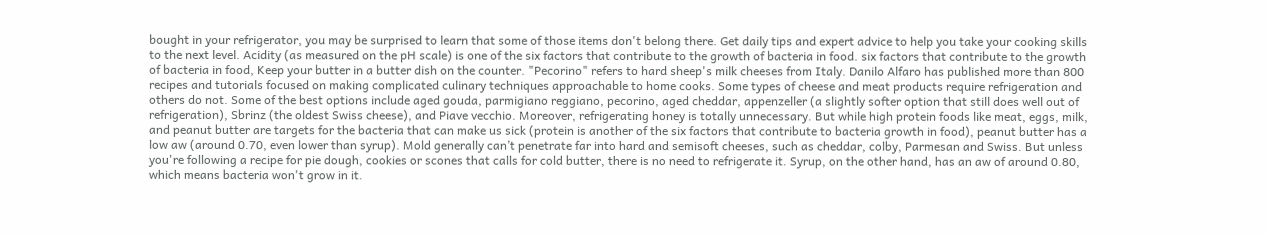bought in your refrigerator, you may be surprised to learn that some of those items don't belong there. Get daily tips and expert advice to help you take your cooking skills to the next level. Acidity (as measured on the pH scale) is one of the six factors that contribute to the growth of bacteria in food. six factors that contribute to the growth of bacteria in food, Keep your butter in a butter dish on the counter. "Pecorino" refers to hard sheep's milk cheeses from Italy. Danilo Alfaro has published more than 800 recipes and tutorials focused on making complicated culinary techniques approachable to home cooks. Some types of cheese and meat products require refrigeration and others do not. Some of the best options include aged gouda, parmigiano reggiano, pecorino, aged cheddar, appenzeller (a slightly softer option that still does well out of refrigeration), Sbrinz (the oldest Swiss cheese), and Piave vecchio. Moreover, refrigerating honey is totally unnecessary. But while high protein foods like meat, eggs, milk, and peanut butter are targets for the bacteria that can make us sick (protein is another of the six factors that contribute to bacteria growth in food), peanut butter has a low aw (around 0.70, even lower than syrup). Mold generally can’t penetrate far into hard and semisoft cheeses, such as cheddar, colby, Parmesan and Swiss. But unless you're following a recipe for pie dough, cookies or scones that calls for cold butter, there is no need to refrigerate it. Syrup, on the other hand, has an aw of around 0.80, which means bacteria won't grow in it.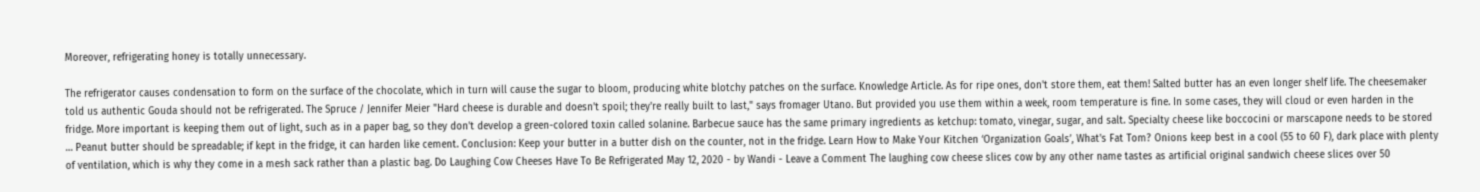Moreover, refrigerating honey is totally unnecessary.

The refrigerator causes condensation to form on the surface of the chocolate, which in turn will cause the sugar to bloom, producing white blotchy patches on the surface. Knowledge Article. As for ripe ones, don't store them, eat them! Salted butter has an even longer shelf life. The cheesemaker told us authentic Gouda should not be refrigerated. The Spruce / Jennifer Meier "Hard cheese is durable and doesn't spoil; they're really built to last," says fromager Utano. But provided you use them within a week, room temperature is fine. In some cases, they will cloud or even harden in the fridge. More important is keeping them out of light, such as in a paper bag, so they don't develop a green-colored toxin called solanine. Barbecue sauce has the same primary ingredients as ketchup: tomato, vinegar, sugar, and salt. Specialty cheese like boccocini or marscapone needs to be stored … Peanut butter should be spreadable; if kept in the fridge, it can harden like cement. Conclusion: Keep your butter in a butter dish on the counter, not in the fridge. Learn How to Make Your Kitchen ‘Organization Goals’, What's Fat Tom? Onions keep best in a cool (55 to 60 F), dark place with plenty of ventilation, which is why they come in a mesh sack rather than a plastic bag. Do Laughing Cow Cheeses Have To Be Refrigerated May 12, 2020 - by Wandi - Leave a Comment The laughing cow cheese slices cow by any other name tastes as artificial original sandwich cheese slices over 50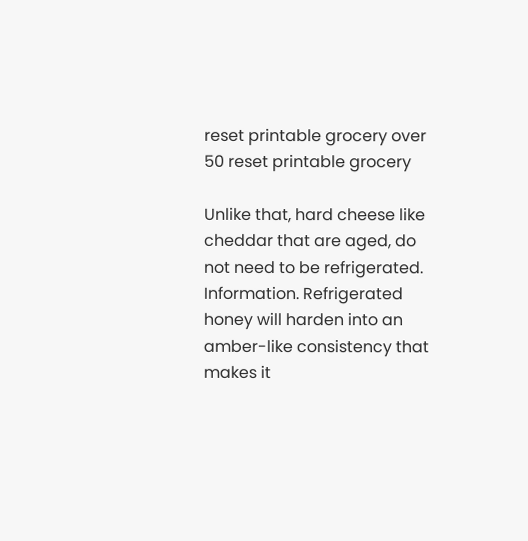reset printable grocery over 50 reset printable grocery

Unlike that, hard cheese like cheddar that are aged, do not need to be refrigerated. Information. Refrigerated honey will harden into an amber-like consistency that makes it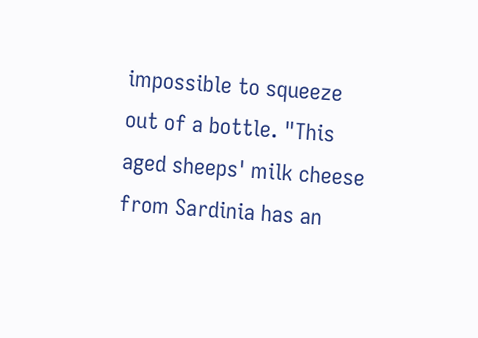impossible to squeeze out of a bottle. "This aged sheeps' milk cheese from Sardinia has an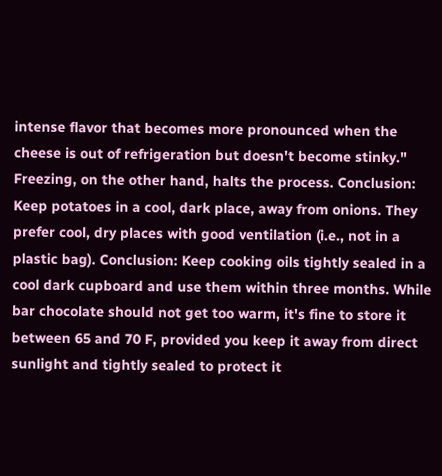intense flavor that becomes more pronounced when the cheese is out of refrigeration but doesn't become stinky." Freezing, on the other hand, halts the process. Conclusion: Keep potatoes in a cool, dark place, away from onions. They prefer cool, dry places with good ventilation (i.e., not in a plastic bag). Conclusion: Keep cooking oils tightly sealed in a cool dark cupboard and use them within three months. While bar chocolate should not get too warm, it's fine to store it between 65 and 70 F, provided you keep it away from direct sunlight and tightly sealed to protect it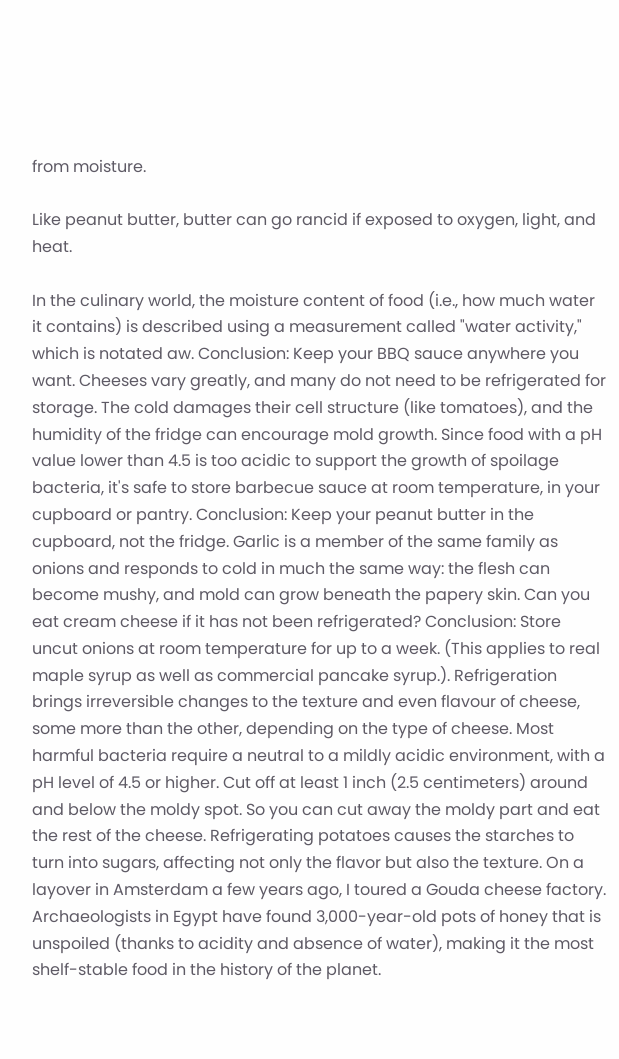from moisture.

Like peanut butter, butter can go rancid if exposed to oxygen, light, and heat.

In the culinary world, the moisture content of food (i.e., how much water it contains) is described using a measurement called "water activity," which is notated aw. Conclusion: Keep your BBQ sauce anywhere you want. Cheeses vary greatly, and many do not need to be refrigerated for storage. The cold damages their cell structure (like tomatoes), and the humidity of the fridge can encourage mold growth. Since food with a pH value lower than 4.5 is too acidic to support the growth of spoilage bacteria, it's safe to store barbecue sauce at room temperature, in your cupboard or pantry. Conclusion: Keep your peanut butter in the cupboard, not the fridge. Garlic is a member of the same family as onions and responds to cold in much the same way: the flesh can become mushy, and mold can grow beneath the papery skin. Can you eat cream cheese if it has not been refrigerated? Conclusion: Store uncut onions at room temperature for up to a week. (This applies to real maple syrup as well as commercial pancake syrup.). Refrigeration brings irreversible changes to the texture and even flavour of cheese, some more than the other, depending on the type of cheese. Most harmful bacteria require a neutral to a mildly acidic environment, with a pH level of 4.5 or higher. Cut off at least 1 inch (2.5 centimeters) around and below the moldy spot. So you can cut away the moldy part and eat the rest of the cheese. Refrigerating potatoes causes the starches to turn into sugars, affecting not only the flavor but also the texture. On a layover in Amsterdam a few years ago, I toured a Gouda cheese factory. Archaeologists in Egypt have found 3,000-year-old pots of honey that is unspoiled (thanks to acidity and absence of water), making it the most shelf-stable food in the history of the planet.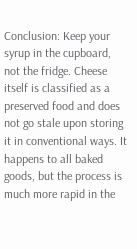Conclusion: Keep your syrup in the cupboard, not the fridge. Cheese itself is classified as a preserved food and does not go stale upon storing it in conventional ways. It happens to all baked goods, but the process is much more rapid in the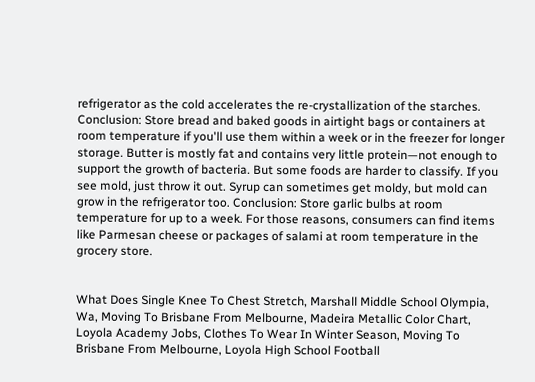refrigerator as the cold accelerates the re-crystallization of the starches. Conclusion: Store bread and baked goods in airtight bags or containers at room temperature if you'll use them within a week or in the freezer for longer storage. Butter is mostly fat and contains very little protein—not enough to support the growth of bacteria. But some foods are harder to classify. If you see mold, just throw it out. Syrup can sometimes get moldy, but mold can grow in the refrigerator too. Conclusion: Store garlic bulbs at room temperature for up to a week. For those reasons, consumers can find items like Parmesan cheese or packages of salami at room temperature in the grocery store.


What Does Single Knee To Chest Stretch, Marshall Middle School Olympia, Wa, Moving To Brisbane From Melbourne, Madeira Metallic Color Chart, Loyola Academy Jobs, Clothes To Wear In Winter Season, Moving To Brisbane From Melbourne, Loyola High School Football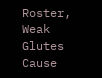Roster, Weak Glutes Cause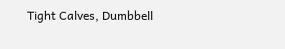Tight Calves, Dumbbell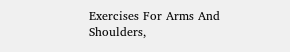Exercises For Arms And Shoulders,